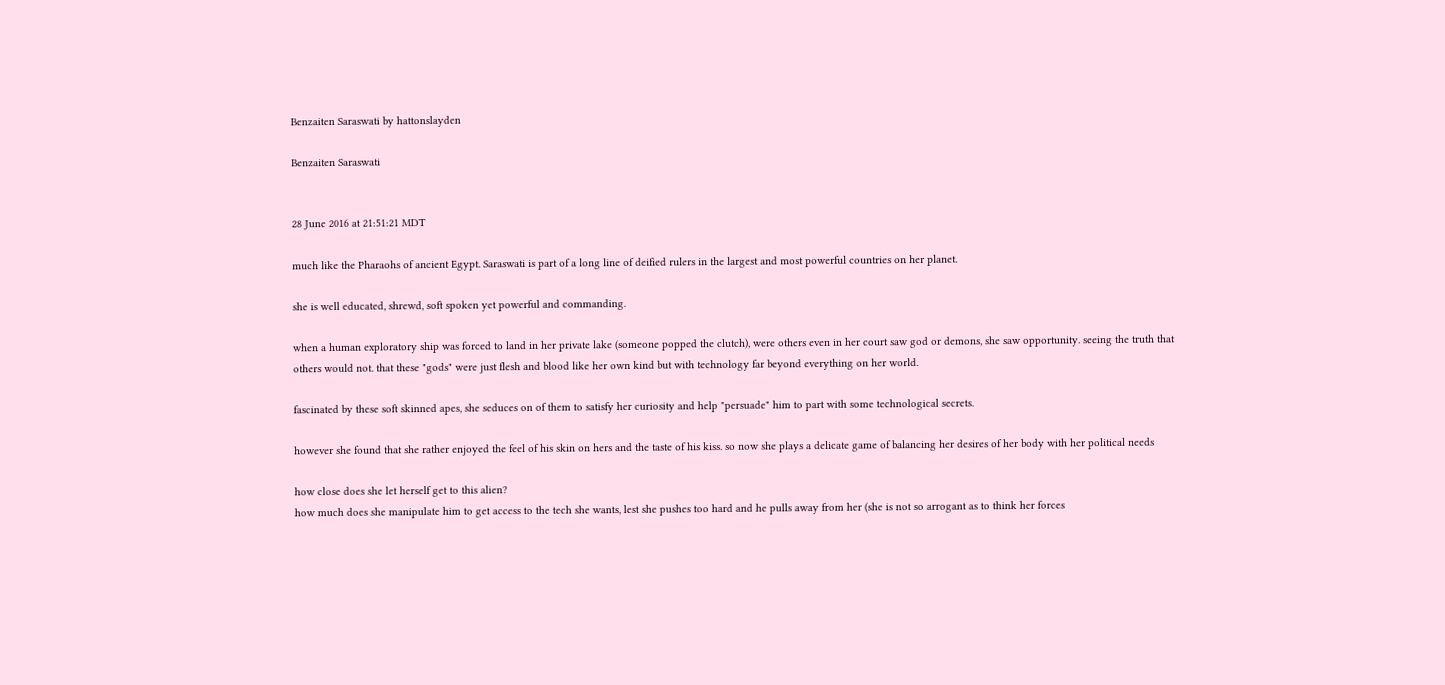Benzaiten Saraswati by hattonslayden

Benzaiten Saraswati


28 June 2016 at 21:51:21 MDT

much like the Pharaohs of ancient Egypt. Saraswati is part of a long line of deified rulers in the largest and most powerful countries on her planet.

she is well educated, shrewd, soft spoken yet powerful and commanding.

when a human exploratory ship was forced to land in her private lake (someone popped the clutch), were others even in her court saw god or demons, she saw opportunity. seeing the truth that others would not. that these "gods" were just flesh and blood like her own kind but with technology far beyond everything on her world.

fascinated by these soft skinned apes, she seduces on of them to satisfy her curiosity and help "persuade" him to part with some technological secrets.

however she found that she rather enjoyed the feel of his skin on hers and the taste of his kiss. so now she plays a delicate game of balancing her desires of her body with her political needs

how close does she let herself get to this alien?
how much does she manipulate him to get access to the tech she wants, lest she pushes too hard and he pulls away from her (she is not so arrogant as to think her forces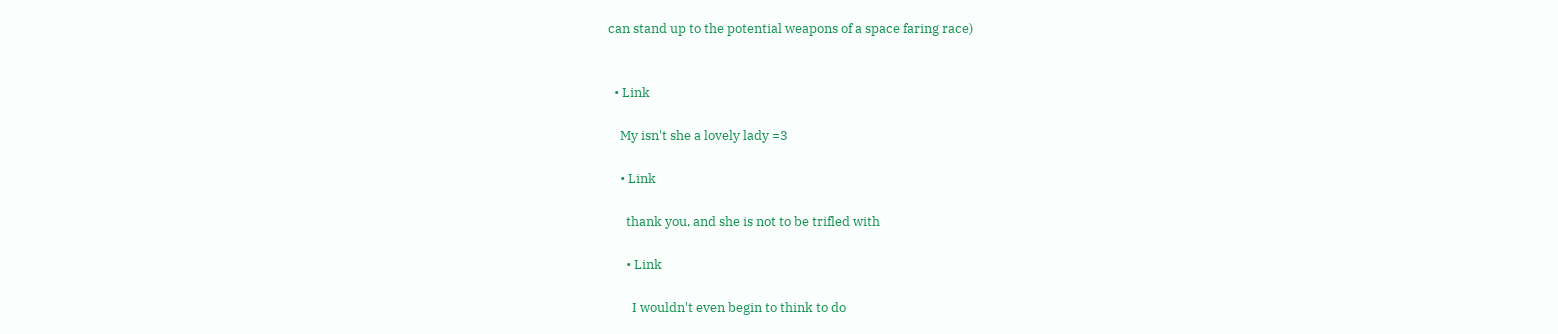can stand up to the potential weapons of a space faring race)


  • Link

    My isn't she a lovely lady =3

    • Link

      thank you, and she is not to be trifled with

      • Link

        I wouldn't even begin to think to do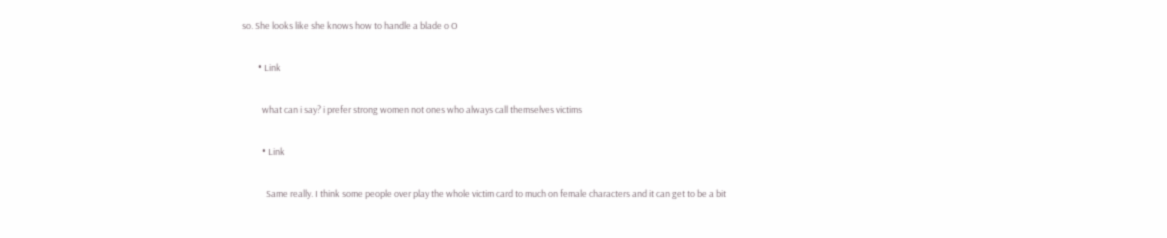so. She looks like she knows how to handle a blade o O

        • Link

          what can i say? i prefer strong women not ones who always call themselves victims

          • Link

            Same really. I think some people over play the whole victim card to much on female characters and it can get to be a bit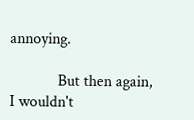annoying.

            But then again, I wouldn't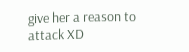give her a reason to attack XD